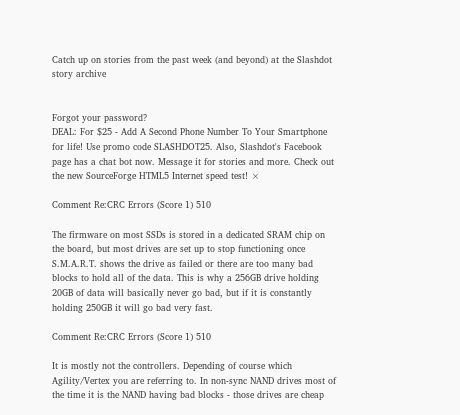Catch up on stories from the past week (and beyond) at the Slashdot story archive


Forgot your password?
DEAL: For $25 - Add A Second Phone Number To Your Smartphone for life! Use promo code SLASHDOT25. Also, Slashdot's Facebook page has a chat bot now. Message it for stories and more. Check out the new SourceForge HTML5 Internet speed test! ×

Comment Re:CRC Errors (Score 1) 510

The firmware on most SSDs is stored in a dedicated SRAM chip on the board, but most drives are set up to stop functioning once S.M.A.R.T. shows the drive as failed or there are too many bad blocks to hold all of the data. This is why a 256GB drive holding 20GB of data will basically never go bad, but if it is constantly holding 250GB it will go bad very fast.

Comment Re:CRC Errors (Score 1) 510

It is mostly not the controllers. Depending of course which Agility/Vertex you are referring to. In non-sync NAND drives most of the time it is the NAND having bad blocks - those drives are cheap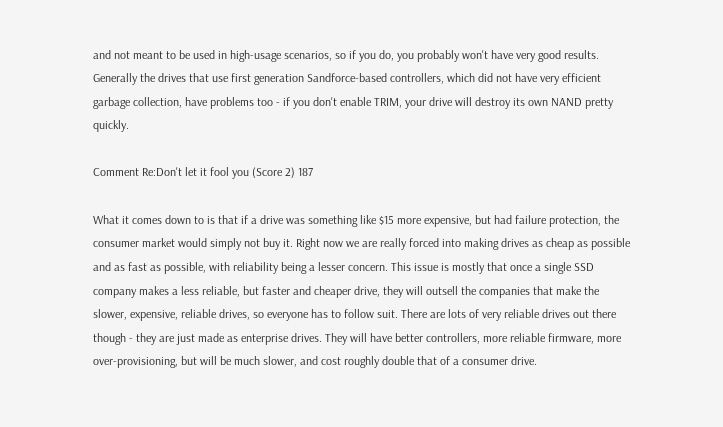and not meant to be used in high-usage scenarios, so if you do, you probably won't have very good results. Generally the drives that use first generation Sandforce-based controllers, which did not have very efficient garbage collection, have problems too - if you don't enable TRIM, your drive will destroy its own NAND pretty quickly.

Comment Re:Don't let it fool you (Score 2) 187

What it comes down to is that if a drive was something like $15 more expensive, but had failure protection, the consumer market would simply not buy it. Right now we are really forced into making drives as cheap as possible and as fast as possible, with reliability being a lesser concern. This issue is mostly that once a single SSD company makes a less reliable, but faster and cheaper drive, they will outsell the companies that make the slower, expensive, reliable drives, so everyone has to follow suit. There are lots of very reliable drives out there though - they are just made as enterprise drives. They will have better controllers, more reliable firmware, more over-provisioning, but will be much slower, and cost roughly double that of a consumer drive.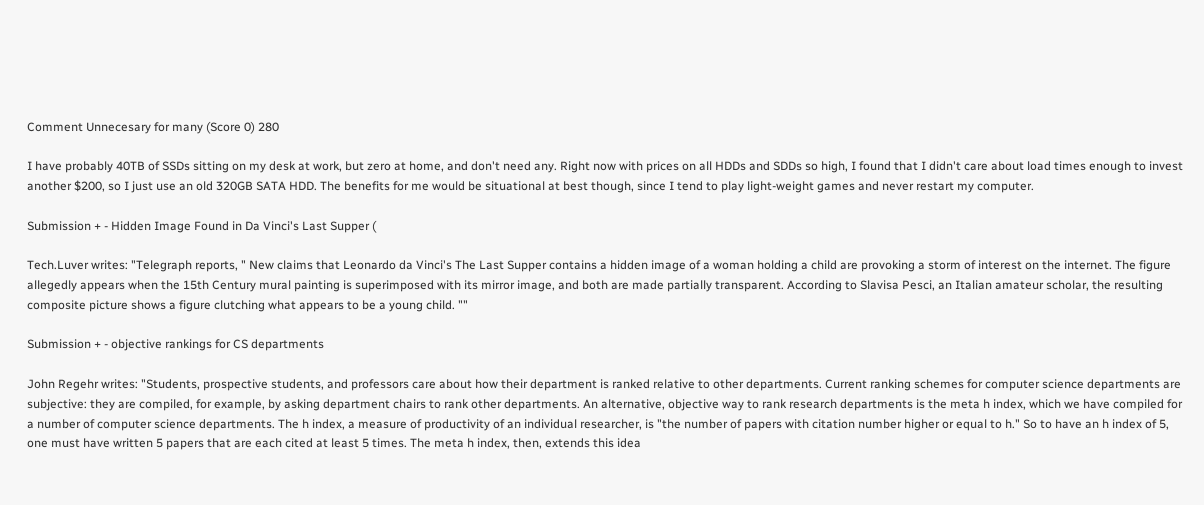Comment Unnecesary for many (Score 0) 280

I have probably 40TB of SSDs sitting on my desk at work, but zero at home, and don't need any. Right now with prices on all HDDs and SDDs so high, I found that I didn't care about load times enough to invest another $200, so I just use an old 320GB SATA HDD. The benefits for me would be situational at best though, since I tend to play light-weight games and never restart my computer.

Submission + - Hidden Image Found in Da Vinci's Last Supper (

Tech.Luver writes: "Telegraph reports, " New claims that Leonardo da Vinci's The Last Supper contains a hidden image of a woman holding a child are provoking a storm of interest on the internet. The figure allegedly appears when the 15th Century mural painting is superimposed with its mirror image, and both are made partially transparent. According to Slavisa Pesci, an Italian amateur scholar, the resulting composite picture shows a figure clutching what appears to be a young child. ""

Submission + - objective rankings for CS departments

John Regehr writes: "Students, prospective students, and professors care about how their department is ranked relative to other departments. Current ranking schemes for computer science departments are subjective: they are compiled, for example, by asking department chairs to rank other departments. An alternative, objective way to rank research departments is the meta h index, which we have compiled for a number of computer science departments. The h index, a measure of productivity of an individual researcher, is "the number of papers with citation number higher or equal to h." So to have an h index of 5, one must have written 5 papers that are each cited at least 5 times. The meta h index, then, extends this idea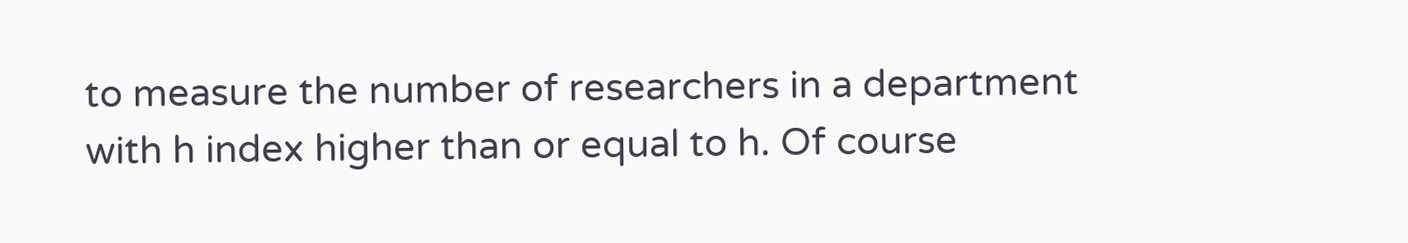to measure the number of researchers in a department with h index higher than or equal to h. Of course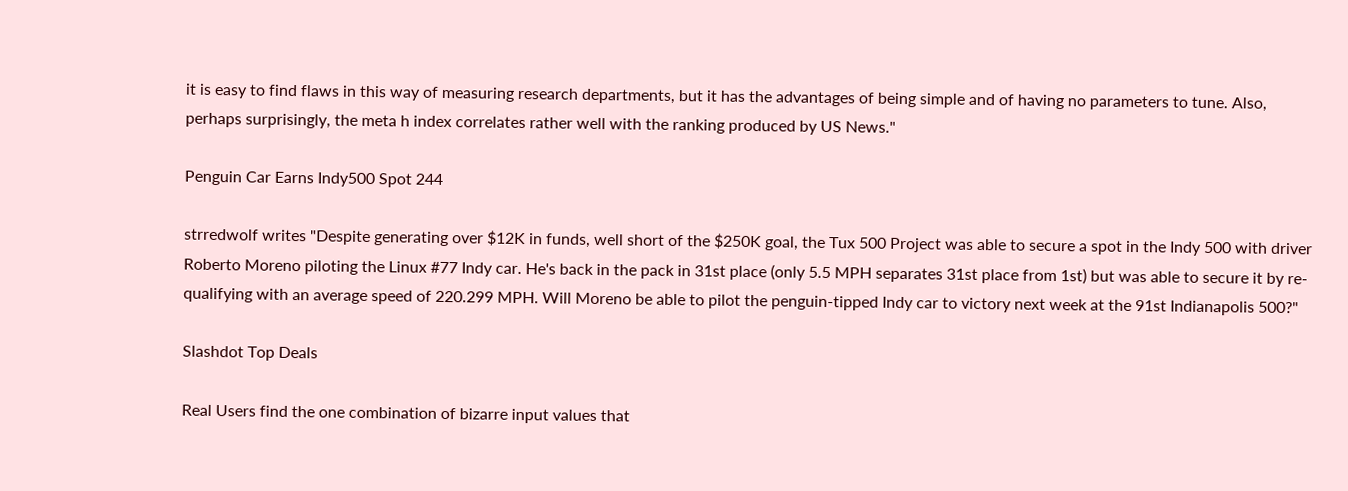it is easy to find flaws in this way of measuring research departments, but it has the advantages of being simple and of having no parameters to tune. Also, perhaps surprisingly, the meta h index correlates rather well with the ranking produced by US News."

Penguin Car Earns Indy500 Spot 244

strredwolf writes "Despite generating over $12K in funds, well short of the $250K goal, the Tux 500 Project was able to secure a spot in the Indy 500 with driver Roberto Moreno piloting the Linux #77 Indy car. He's back in the pack in 31st place (only 5.5 MPH separates 31st place from 1st) but was able to secure it by re-qualifying with an average speed of 220.299 MPH. Will Moreno be able to pilot the penguin-tipped Indy car to victory next week at the 91st Indianapolis 500?"

Slashdot Top Deals

Real Users find the one combination of bizarre input values that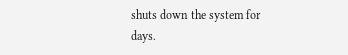shuts down the system for days.